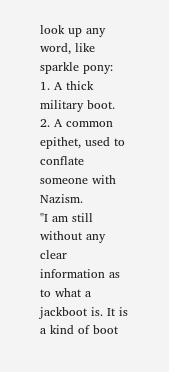look up any word, like sparkle pony:
1. A thick military boot.
2. A common epithet, used to conflate someone with Nazism.
"I am still without any clear information as to what a jackboot is. It is a kind of boot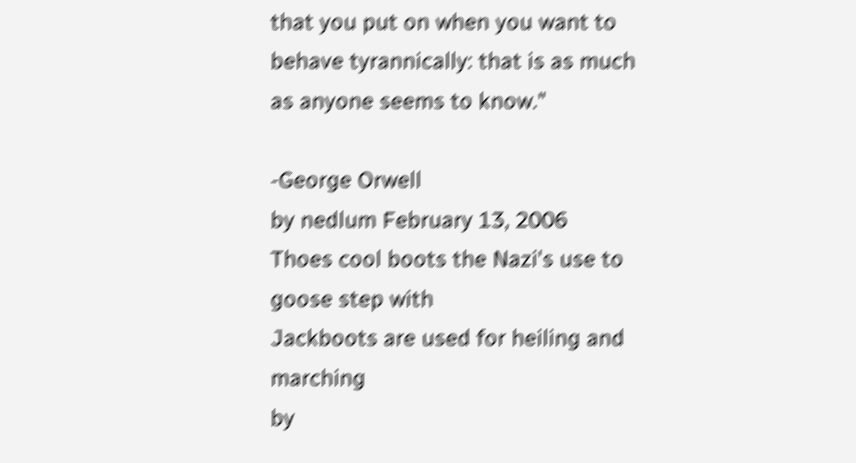that you put on when you want to behave tyrannically: that is as much as anyone seems to know."

-George Orwell
by nedlum February 13, 2006
Thoes cool boots the Nazi's use to goose step with
Jackboots are used for heiling and marching
by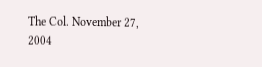The Col. November 27, 2004